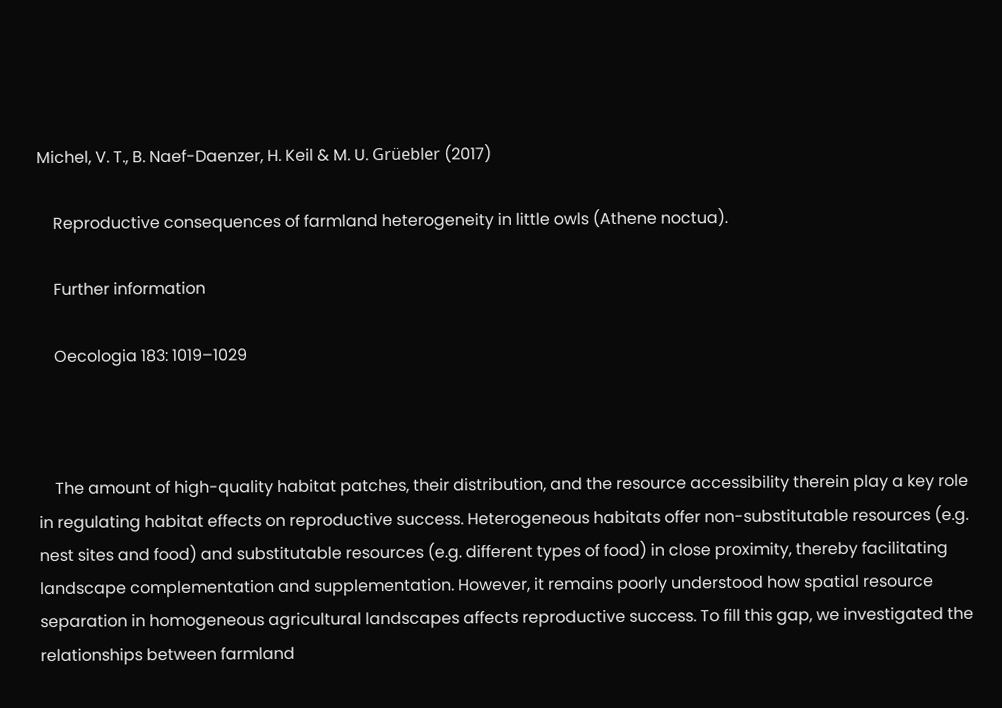Michel, V. T., B. Naef-Daenzer, H. Keil & M. U. Grüebler (2017)

    Reproductive consequences of farmland heterogeneity in little owls (Athene noctua).

    Further information

    Oecologia 183: 1019–1029



    The amount of high-quality habitat patches, their distribution, and the resource accessibility therein play a key role in regulating habitat effects on reproductive success. Heterogeneous habitats offer non-substitutable resources (e.g. nest sites and food) and substitutable resources (e.g. different types of food) in close proximity, thereby facilitating landscape complementation and supplementation. However, it remains poorly understood how spatial resource separation in homogeneous agricultural landscapes affects reproductive success. To fill this gap, we investigated the relationships between farmland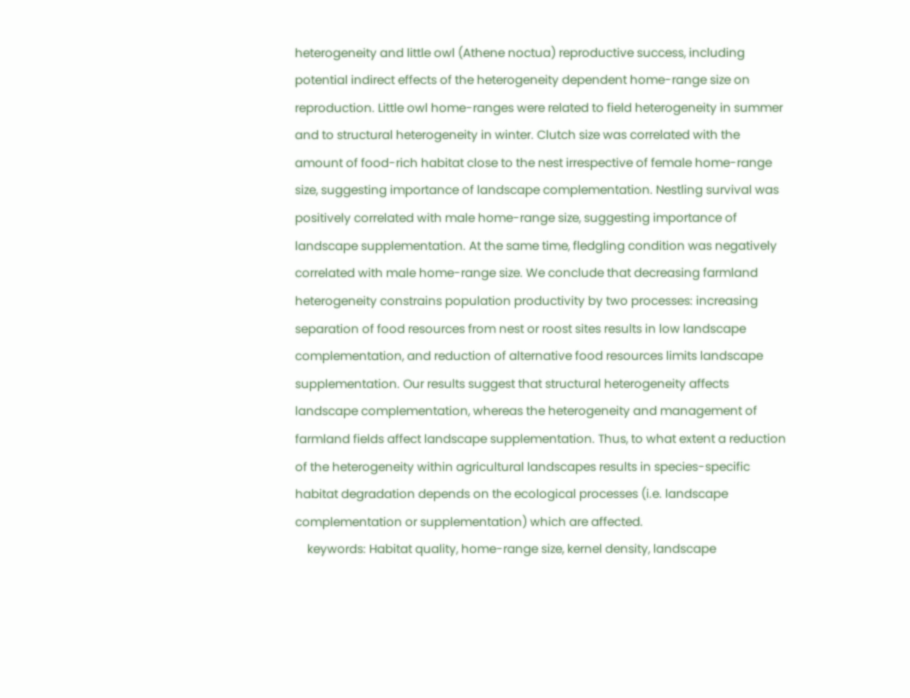heterogeneity and little owl (Athene noctua) reproductive success, including potential indirect effects of the heterogeneity dependent home-range size on reproduction. Little owl home-ranges were related to field heterogeneity in summer and to structural heterogeneity in winter. Clutch size was correlated with the amount of food-rich habitat close to the nest irrespective of female home-range size, suggesting importance of landscape complementation. Nestling survival was positively correlated with male home-range size, suggesting importance of landscape supplementation. At the same time, fledgling condition was negatively correlated with male home-range size. We conclude that decreasing farmland heterogeneity constrains population productivity by two processes: increasing separation of food resources from nest or roost sites results in low landscape complementation, and reduction of alternative food resources limits landscape supplementation. Our results suggest that structural heterogeneity affects landscape complementation, whereas the heterogeneity and management of farmland fields affect landscape supplementation. Thus, to what extent a reduction of the heterogeneity within agricultural landscapes results in species-specific habitat degradation depends on the ecological processes (i.e. landscape complementation or supplementation) which are affected.
    keywords: Habitat quality, home-range size, kernel density, landscape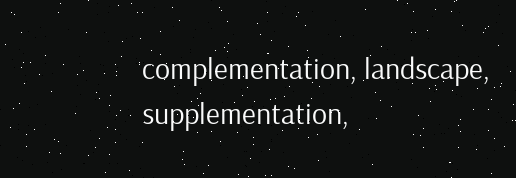complementation, landscape, supplementation,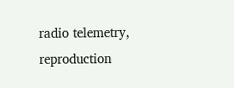radio telemetry, reproduction